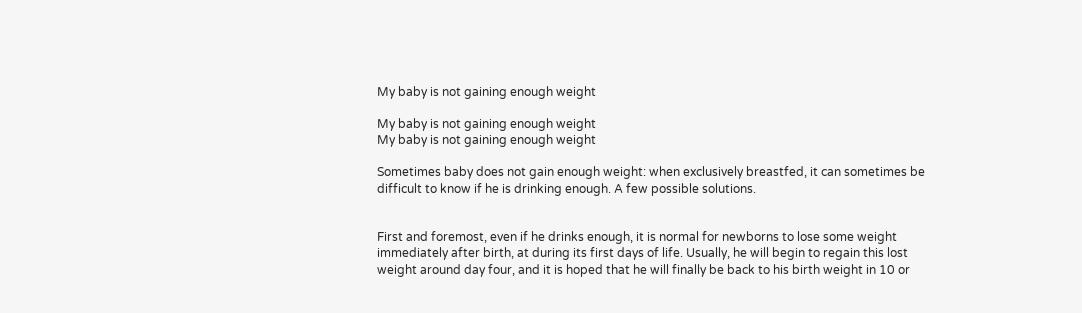My baby is not gaining enough weight

My baby is not gaining enough weight
My baby is not gaining enough weight

Sometimes baby does not gain enough weight: when exclusively breastfed, it can sometimes be difficult to know if he is drinking enough. A few possible solutions.


First and foremost, even if he drinks enough, it is normal for newborns to lose some weight immediately after birth, at during its first days of life. Usually, he will begin to regain this lost weight around day four, and it is hoped that he will finally be back to his birth weight in 10 or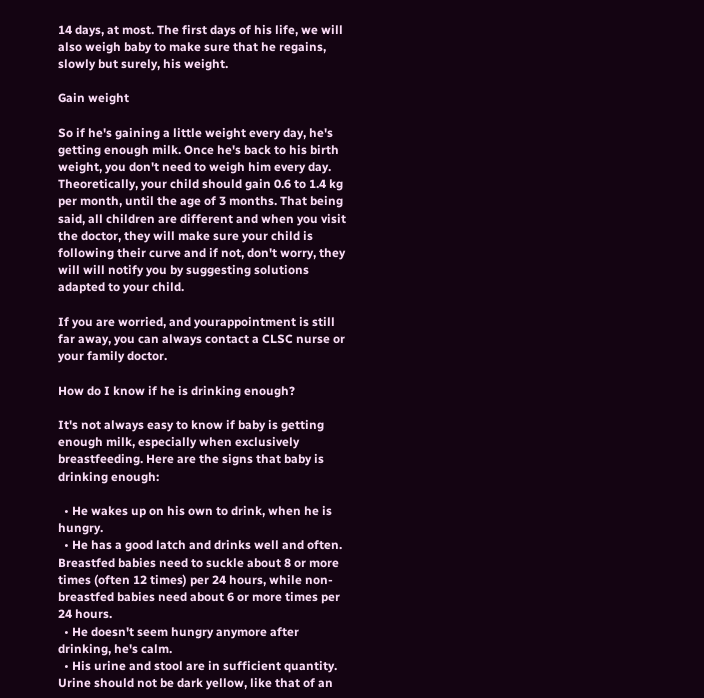14 days, at most. The first days of his life, we will also weigh baby to make sure that he regains, slowly but surely, his weight.

Gain weight

So if he's gaining a little weight every day, he's getting enough milk. Once he's back to his birth weight, you don't need to weigh him every day. Theoretically, your child should gain 0.6 to 1.4 kg per month, until the age of 3 months. That being said, all children are different and when you visit the doctor, they will make sure your child is following their curve and if not, don't worry, they will will notify you by suggesting solutions adapted to your child.

If you are worried, and yourappointment is still far away, you can always contact a CLSC nurse or your family doctor.

How do I know if he is drinking enough?

It's not always easy to know if baby is getting enough milk, especially when exclusively breastfeeding. Here are the signs that baby is drinking enough:

  • He wakes up on his own to drink, when he is hungry.
  • He has a good latch and drinks well and often. Breastfed babies need to suckle about 8 or more times (often 12 times) per 24 hours, while non-breastfed babies need about 6 or more times per 24 hours.
  • He doesn't seem hungry anymore after drinking, he's calm.
  • His urine and stool are in sufficient quantity. Urine should not be dark yellow, like that of an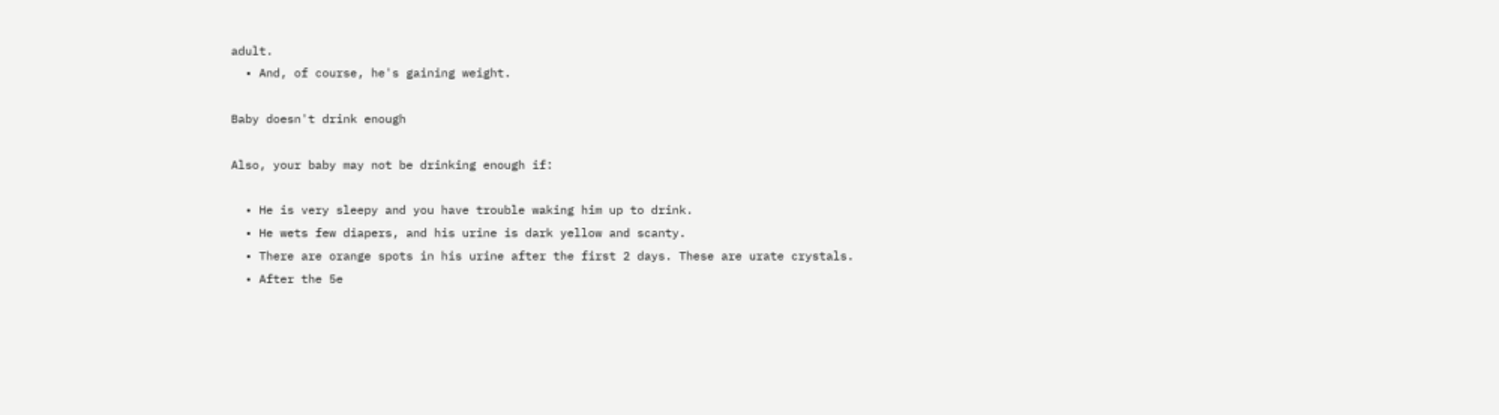adult.
  • And, of course, he's gaining weight.

Baby doesn't drink enough

Also, your baby may not be drinking enough if:

  • He is very sleepy and you have trouble waking him up to drink.
  • He wets few diapers, and his urine is dark yellow and scanty.
  • There are orange spots in his urine after the first 2 days. These are urate crystals.
  • After the 5e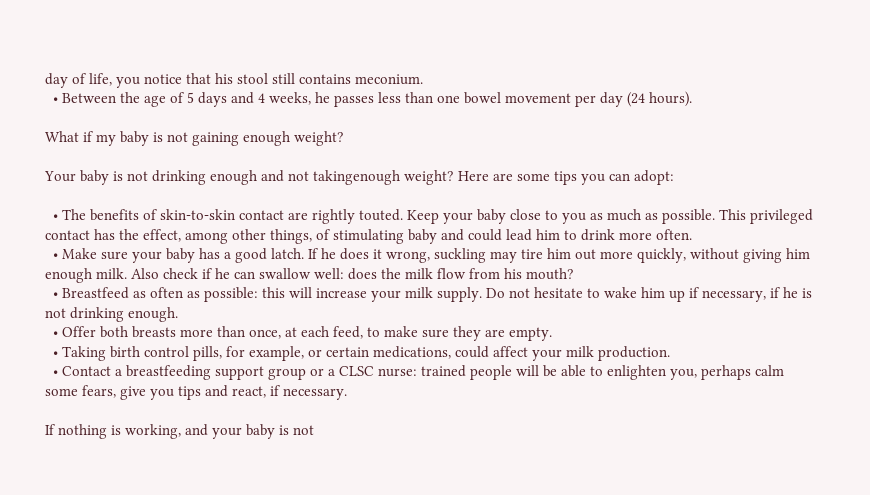day of life, you notice that his stool still contains meconium.
  • Between the age of 5 days and 4 weeks, he passes less than one bowel movement per day (24 hours).

What if my baby is not gaining enough weight?

Your baby is not drinking enough and not takingenough weight? Here are some tips you can adopt:

  • The benefits of skin-to-skin contact are rightly touted. Keep your baby close to you as much as possible. This privileged contact has the effect, among other things, of stimulating baby and could lead him to drink more often.
  • Make sure your baby has a good latch. If he does it wrong, suckling may tire him out more quickly, without giving him enough milk. Also check if he can swallow well: does the milk flow from his mouth?
  • Breastfeed as often as possible: this will increase your milk supply. Do not hesitate to wake him up if necessary, if he is not drinking enough.
  • Offer both breasts more than once, at each feed, to make sure they are empty.
  • Taking birth control pills, for example, or certain medications, could affect your milk production.
  • Contact a breastfeeding support group or a CLSC nurse: trained people will be able to enlighten you, perhaps calm some fears, give you tips and react, if necessary.

If nothing is working, and your baby is not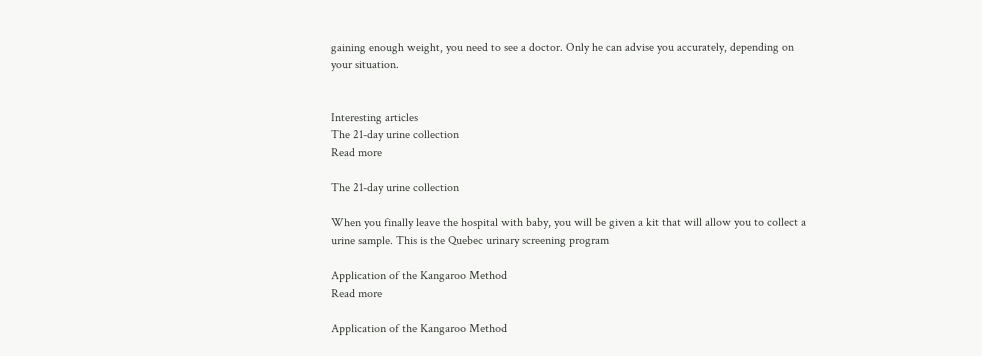gaining enough weight, you need to see a doctor. Only he can advise you accurately, depending on your situation.


Interesting articles
The 21-day urine collection
Read more

The 21-day urine collection

When you finally leave the hospital with baby, you will be given a kit that will allow you to collect a urine sample. This is the Quebec urinary screening program

Application of the Kangaroo Method
Read more

Application of the Kangaroo Method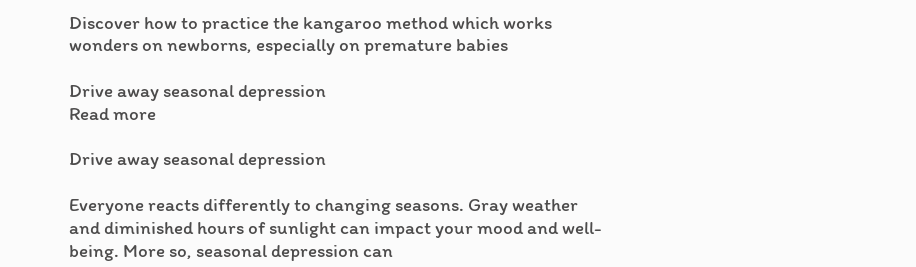Discover how to practice the kangaroo method which works wonders on newborns, especially on premature babies

Drive away seasonal depression
Read more

Drive away seasonal depression

Everyone reacts differently to changing seasons. Gray weather and diminished hours of sunlight can impact your mood and well-being. More so, seasonal depression can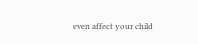even affect your child